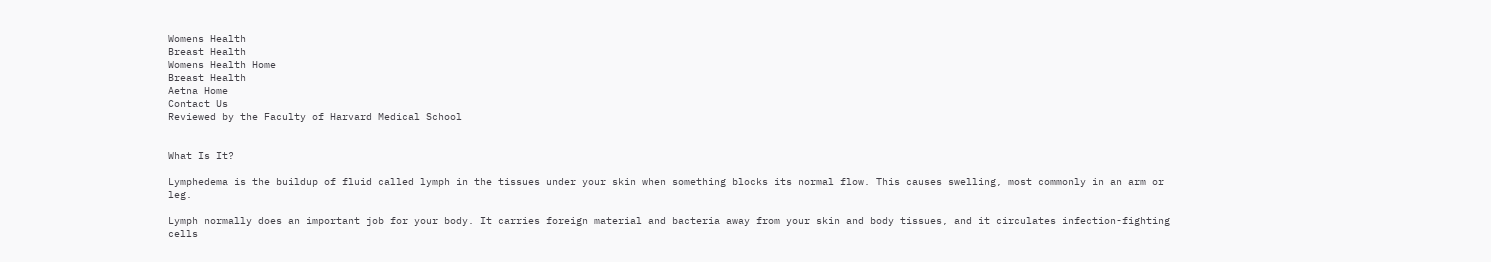Womens Health
Breast Health
Womens Health Home
Breast Health
Aetna Home
Contact Us
Reviewed by the Faculty of Harvard Medical School


What Is It?

Lymphedema is the buildup of fluid called lymph in the tissues under your skin when something blocks its normal flow. This causes swelling, most commonly in an arm or leg.

Lymph normally does an important job for your body. It carries foreign material and bacteria away from your skin and body tissues, and it circulates infection-fighting cells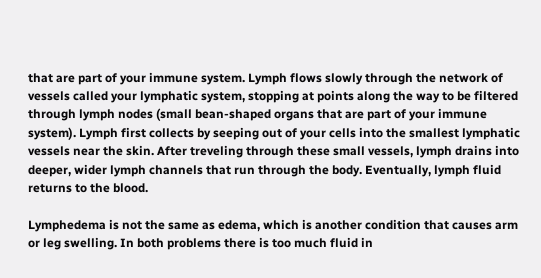that are part of your immune system. Lymph flows slowly through the network of vessels called your lymphatic system, stopping at points along the way to be filtered through lymph nodes (small bean-shaped organs that are part of your immune system). Lymph first collects by seeping out of your cells into the smallest lymphatic vessels near the skin. After treveling through these small vessels, lymph drains into deeper, wider lymph channels that run through the body. Eventually, lymph fluid returns to the blood.

Lymphedema is not the same as edema, which is another condition that causes arm or leg swelling. In both problems there is too much fluid in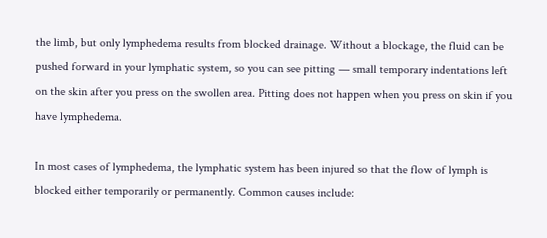the limb, but only lymphedema results from blocked drainage. Without a blockage, the fluid can be pushed forward in your lymphatic system, so you can see pitting — small temporary indentations left on the skin after you press on the swollen area. Pitting does not happen when you press on skin if you have lymphedema.

In most cases of lymphedema, the lymphatic system has been injured so that the flow of lymph is blocked either temporarily or permanently. Common causes include: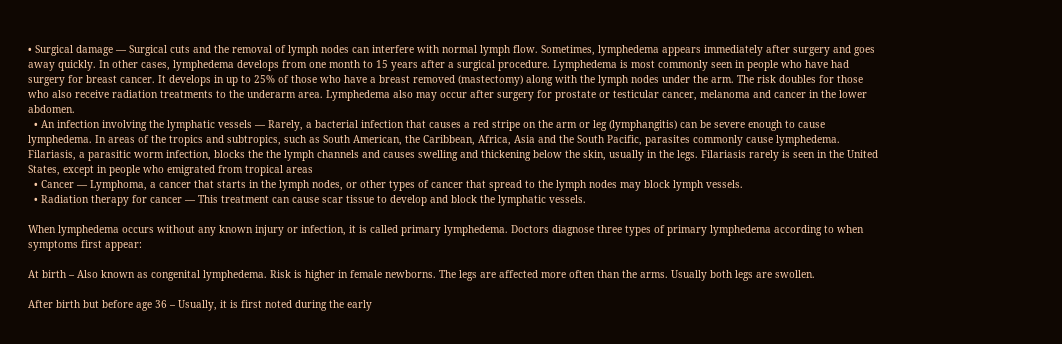• Surgical damage — Surgical cuts and the removal of lymph nodes can interfere with normal lymph flow. Sometimes, lymphedema appears immediately after surgery and goes away quickly. In other cases, lymphedema develops from one month to 15 years after a surgical procedure. Lymphedema is most commonly seen in people who have had surgery for breast cancer. It develops in up to 25% of those who have a breast removed (mastectomy) along with the lymph nodes under the arm. The risk doubles for those who also receive radiation treatments to the underarm area. Lymphedema also may occur after surgery for prostate or testicular cancer, melanoma and cancer in the lower abdomen.
  • An infection involving the lymphatic vessels — Rarely, a bacterial infection that causes a red stripe on the arm or leg (lymphangitis) can be severe enough to cause lymphedema. In areas of the tropics and subtropics, such as South American, the Caribbean, Africa, Asia and the South Pacific, parasites commonly cause lymphedema. Filariasis, a parasitic worm infection, blocks the the lymph channels and causes swelling and thickening below the skin, usually in the legs. Filariasis rarely is seen in the United States, except in people who emigrated from tropical areas
  • Cancer — Lymphoma, a cancer that starts in the lymph nodes, or other types of cancer that spread to the lymph nodes may block lymph vessels.
  • Radiation therapy for cancer — This treatment can cause scar tissue to develop and block the lymphatic vessels.

When lymphedema occurs without any known injury or infection, it is called primary lymphedema. Doctors diagnose three types of primary lymphedema according to when symptoms first appear:

At birth – Also known as congenital lymphedema. Risk is higher in female newborns. The legs are affected more often than the arms. Usually both legs are swollen.

After birth but before age 36 – Usually, it is first noted during the early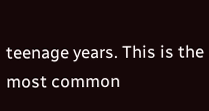teenage years. This is the most common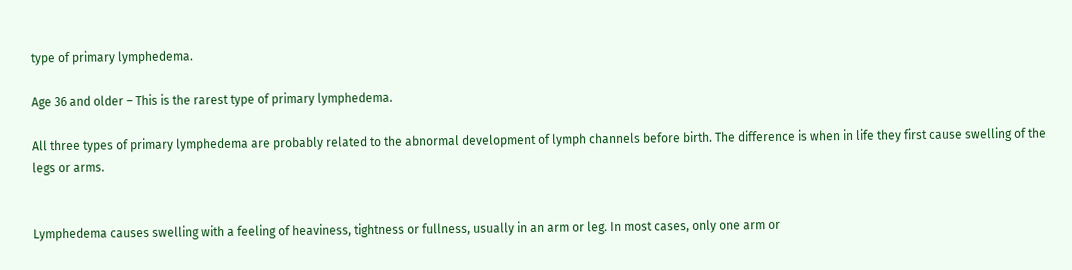type of primary lymphedema.

Age 36 and older – This is the rarest type of primary lymphedema.

All three types of primary lymphedema are probably related to the abnormal development of lymph channels before birth. The difference is when in life they first cause swelling of the legs or arms.


Lymphedema causes swelling with a feeling of heaviness, tightness or fullness, usually in an arm or leg. In most cases, only one arm or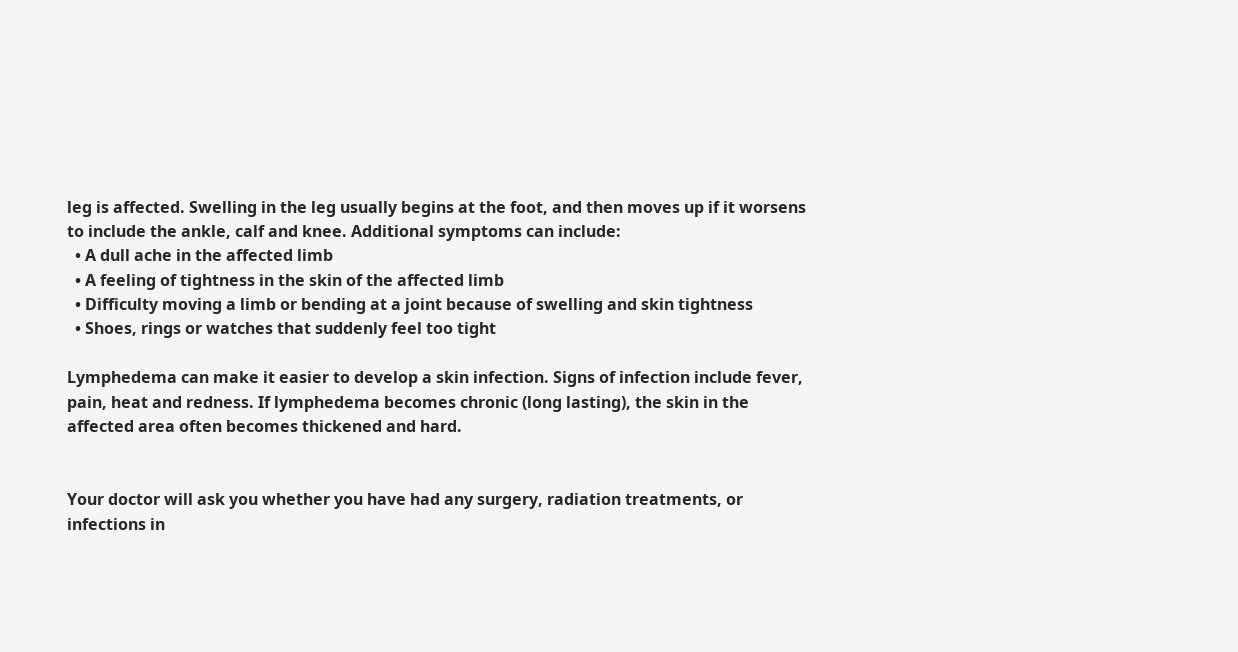leg is affected. Swelling in the leg usually begins at the foot, and then moves up if it worsens to include the ankle, calf and knee. Additional symptoms can include:
  • A dull ache in the affected limb
  • A feeling of tightness in the skin of the affected limb
  • Difficulty moving a limb or bending at a joint because of swelling and skin tightness
  • Shoes, rings or watches that suddenly feel too tight

Lymphedema can make it easier to develop a skin infection. Signs of infection include fever, pain, heat and redness. If lymphedema becomes chronic (long lasting), the skin in the affected area often becomes thickened and hard.


Your doctor will ask you whether you have had any surgery, radiation treatments, or infections in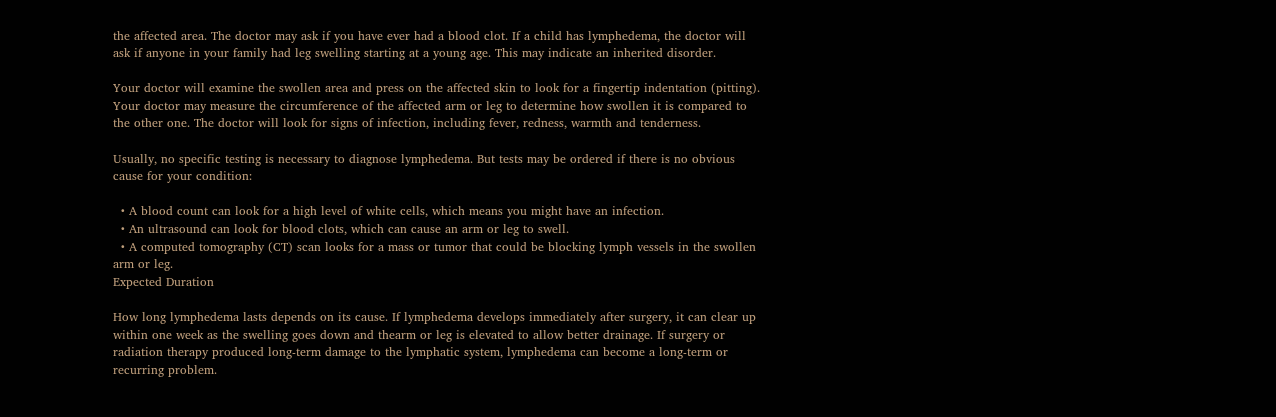the affected area. The doctor may ask if you have ever had a blood clot. If a child has lymphedema, the doctor will ask if anyone in your family had leg swelling starting at a young age. This may indicate an inherited disorder.

Your doctor will examine the swollen area and press on the affected skin to look for a fingertip indentation (pitting). Your doctor may measure the circumference of the affected arm or leg to determine how swollen it is compared to the other one. The doctor will look for signs of infection, including fever, redness, warmth and tenderness.

Usually, no specific testing is necessary to diagnose lymphedema. But tests may be ordered if there is no obvious cause for your condition:

  • A blood count can look for a high level of white cells, which means you might have an infection.
  • An ultrasound can look for blood clots, which can cause an arm or leg to swell.
  • A computed tomography (CT) scan looks for a mass or tumor that could be blocking lymph vessels in the swollen arm or leg.
Expected Duration

How long lymphedema lasts depends on its cause. If lymphedema develops immediately after surgery, it can clear up within one week as the swelling goes down and thearm or leg is elevated to allow better drainage. If surgery or radiation therapy produced long-term damage to the lymphatic system, lymphedema can become a long-term or recurring problem.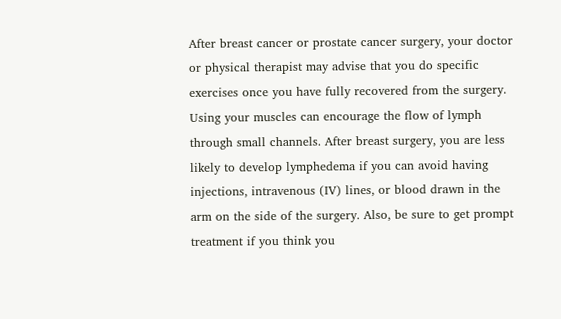After breast cancer or prostate cancer surgery, your doctor or physical therapist may advise that you do specific exercises once you have fully recovered from the surgery. Using your muscles can encourage the flow of lymph through small channels. After breast surgery, you are less likely to develop lymphedema if you can avoid having injections, intravenous (IV) lines, or blood drawn in the arm on the side of the surgery. Also, be sure to get prompt treatment if you think you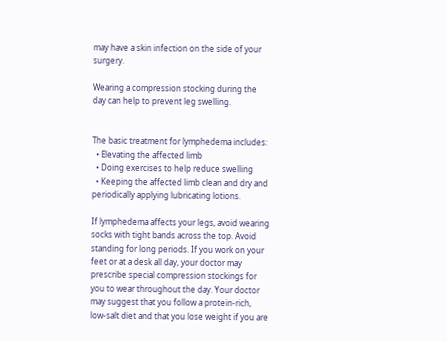may have a skin infection on the side of your surgery.

Wearing a compression stocking during the day can help to prevent leg swelling.


The basic treatment for lymphedema includes:
  • Elevating the affected limb
  • Doing exercises to help reduce swelling
  • Keeping the affected limb clean and dry and periodically applying lubricating lotions.

If lymphedema affects your legs, avoid wearing socks with tight bands across the top. Avoid standing for long periods. If you work on your feet or at a desk all day, your doctor may prescribe special compression stockings for you to wear throughout the day. Your doctor may suggest that you follow a protein-rich, low-salt diet and that you lose weight if you are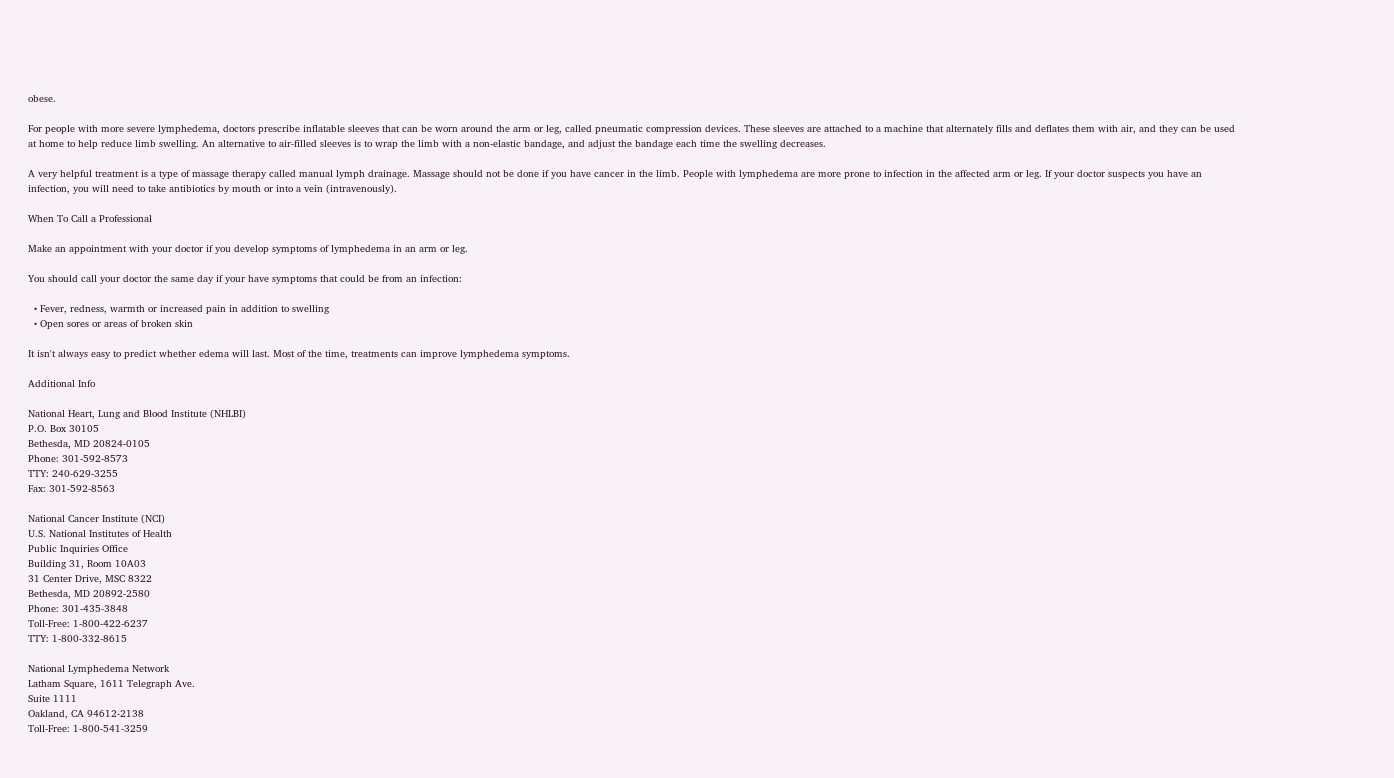obese.

For people with more severe lymphedema, doctors prescribe inflatable sleeves that can be worn around the arm or leg, called pneumatic compression devices. These sleeves are attached to a machine that alternately fills and deflates them with air, and they can be used at home to help reduce limb swelling. An alternative to air-filled sleeves is to wrap the limb with a non-elastic bandage, and adjust the bandage each time the swelling decreases.

A very helpful treatment is a type of massage therapy called manual lymph drainage. Massage should not be done if you have cancer in the limb. People with lymphedema are more prone to infection in the affected arm or leg. If your doctor suspects you have an infection, you will need to take antibiotics by mouth or into a vein (intravenously).

When To Call a Professional

Make an appointment with your doctor if you develop symptoms of lymphedema in an arm or leg.

You should call your doctor the same day if your have symptoms that could be from an infection:

  • Fever, redness, warmth or increased pain in addition to swelling
  • Open sores or areas of broken skin

It isn't always easy to predict whether edema will last. Most of the time, treatments can improve lymphedema symptoms.

Additional Info

National Heart, Lung and Blood Institute (NHLBI)
P.O. Box 30105
Bethesda, MD 20824-0105
Phone: 301-592-8573
TTY: 240-629-3255
Fax: 301-592-8563

National Cancer Institute (NCI)
U.S. National Institutes of Health
Public Inquiries Office
Building 31, Room 10A03
31 Center Drive, MSC 8322
Bethesda, MD 20892-2580
Phone: 301-435-3848
Toll-Free: 1-800-422-6237
TTY: 1-800-332-8615

National Lymphedema Network
Latham Square, 1611 Telegraph Ave.
Suite 1111
Oakland, CA 94612-2138
Toll-Free: 1-800-541-3259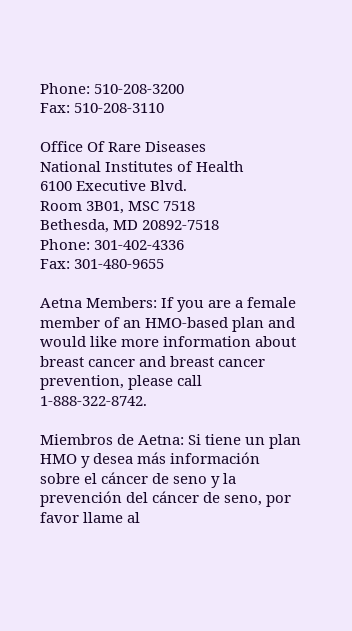Phone: 510-208-3200
Fax: 510-208-3110

Office Of Rare Diseases
National Institutes of Health
6100 Executive Blvd.
Room 3B01, MSC 7518
Bethesda, MD 20892-7518
Phone: 301-402-4336
Fax: 301-480-9655

Aetna Members: If you are a female member of an HMO-based plan and would like more information about breast cancer and breast cancer prevention, please call 1-888-322-8742.

Miembros de Aetna: Si tiene un plan HMO y desea más información sobre el cáncer de seno y la prevención del cáncer de seno, por favor llame al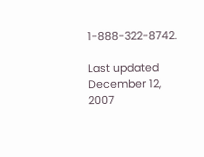1-888-322-8742.

Last updated December 12, 2007